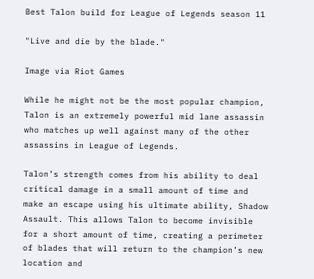Best Talon build for League of Legends season 11

"Live and die by the blade."

Image via Riot Games

While he might not be the most popular champion, Talon is an extremely powerful mid lane assassin who matches up well against many of the other assassins in League of Legends.

Talon’s strength comes from his ability to deal critical damage in a small amount of time and make an escape using his ultimate ability, Shadow Assault. This allows Talon to become invisible for a short amount of time, creating a perimeter of blades that will return to the champion’s new location and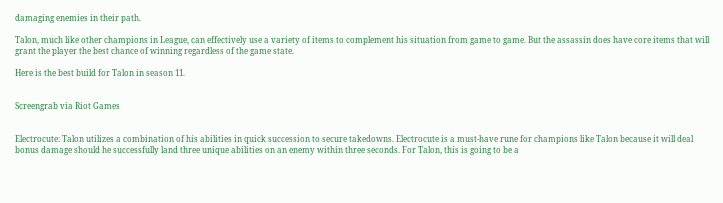damaging enemies in their path.

Talon, much like other champions in League, can effectively use a variety of items to complement his situation from game to game. But the assassin does have core items that will grant the player the best chance of winning regardless of the game state.

Here is the best build for Talon in season 11.


Screengrab via Riot Games


Electrocute: Talon utilizes a combination of his abilities in quick succession to secure takedowns. Electrocute is a must-have rune for champions like Talon because it will deal bonus damage should he successfully land three unique abilities on an enemy within three seconds. For Talon, this is going to be a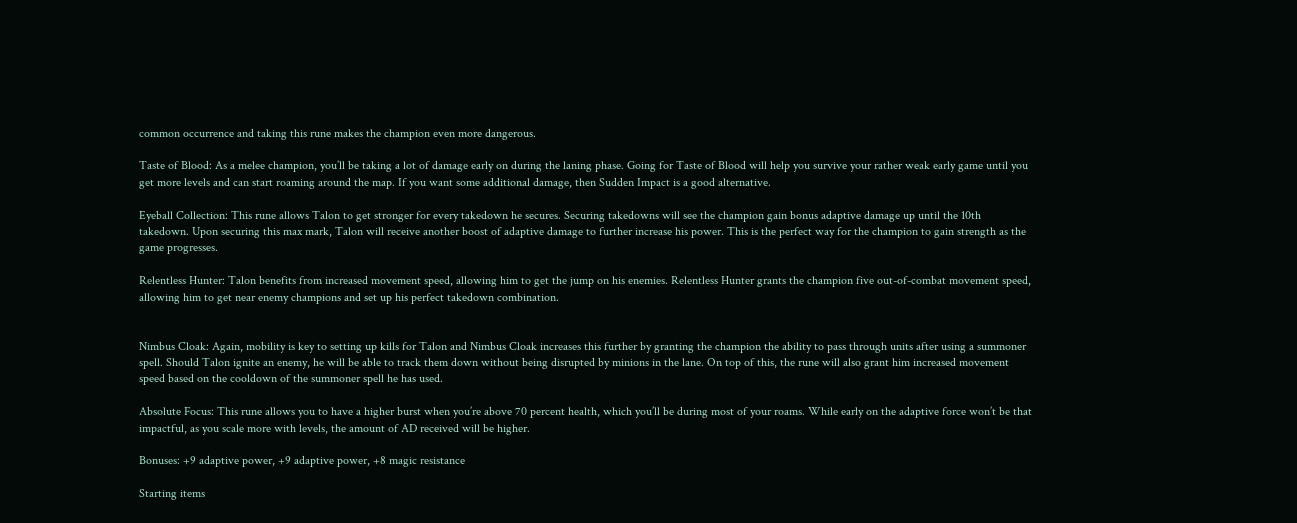common occurrence and taking this rune makes the champion even more dangerous.

Taste of Blood: As a melee champion, you’ll be taking a lot of damage early on during the laning phase. Going for Taste of Blood will help you survive your rather weak early game until you get more levels and can start roaming around the map. If you want some additional damage, then Sudden Impact is a good alternative.

Eyeball Collection: This rune allows Talon to get stronger for every takedown he secures. Securing takedowns will see the champion gain bonus adaptive damage up until the 10th takedown. Upon securing this max mark, Talon will receive another boost of adaptive damage to further increase his power. This is the perfect way for the champion to gain strength as the game progresses.

Relentless Hunter: Talon benefits from increased movement speed, allowing him to get the jump on his enemies. Relentless Hunter grants the champion five out-of-combat movement speed, allowing him to get near enemy champions and set up his perfect takedown combination.


Nimbus Cloak: Again, mobility is key to setting up kills for Talon and Nimbus Cloak increases this further by granting the champion the ability to pass through units after using a summoner spell. Should Talon ignite an enemy, he will be able to track them down without being disrupted by minions in the lane. On top of this, the rune will also grant him increased movement speed based on the cooldown of the summoner spell he has used.

Absolute Focus: This rune allows you to have a higher burst when you’re above 70 percent health, which you’ll be during most of your roams. While early on the adaptive force won’t be that impactful, as you scale more with levels, the amount of AD received will be higher.

Bonuses: +9 adaptive power, +9 adaptive power, +8 magic resistance

Starting items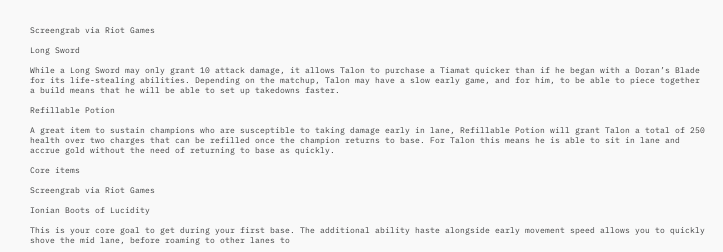Screengrab via Riot Games

Long Sword

While a Long Sword may only grant 10 attack damage, it allows Talon to purchase a Tiamat quicker than if he began with a Doran’s Blade for its life-stealing abilities. Depending on the matchup, Talon may have a slow early game, and for him, to be able to piece together a build means that he will be able to set up takedowns faster.

Refillable Potion

A great item to sustain champions who are susceptible to taking damage early in lane, Refillable Potion will grant Talon a total of 250 health over two charges that can be refilled once the champion returns to base. For Talon this means he is able to sit in lane and accrue gold without the need of returning to base as quickly.

Core items

Screengrab via Riot Games

Ionian Boots of Lucidity

This is your core goal to get during your first base. The additional ability haste alongside early movement speed allows you to quickly shove the mid lane, before roaming to other lanes to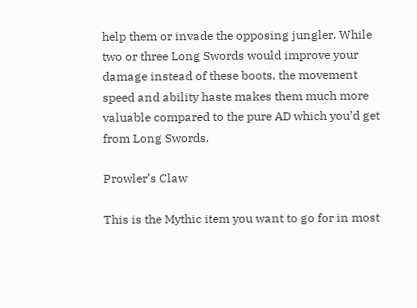help them or invade the opposing jungler. While two or three Long Swords would improve your damage instead of these boots, the movement speed and ability haste makes them much more valuable compared to the pure AD which you’d get from Long Swords.

Prowler’s Claw

This is the Mythic item you want to go for in most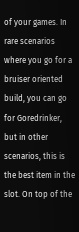of your games. In rare scenarios where you go for a bruiser oriented build, you can go for Goredrinker, but in other scenarios, this is the best item in the slot. On top of the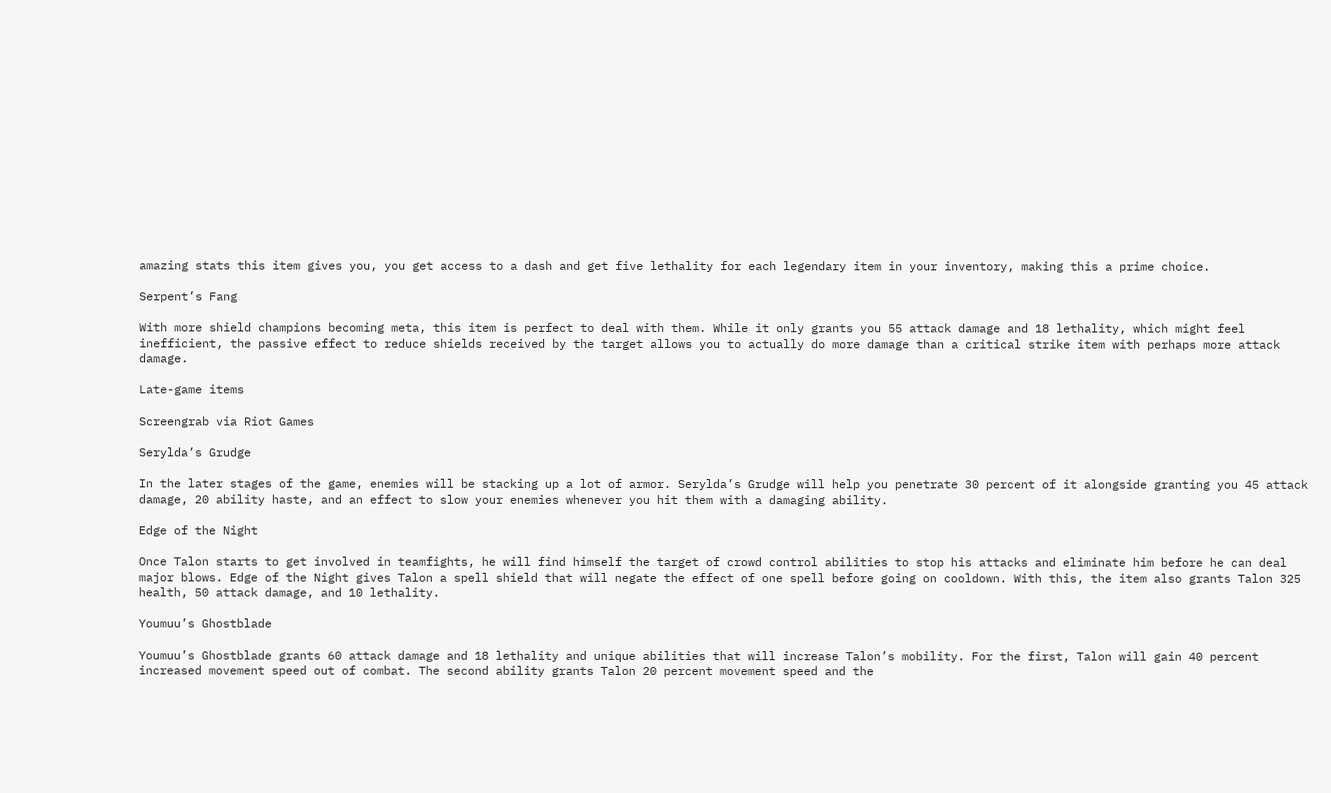amazing stats this item gives you, you get access to a dash and get five lethality for each legendary item in your inventory, making this a prime choice.

Serpent’s Fang

With more shield champions becoming meta, this item is perfect to deal with them. While it only grants you 55 attack damage and 18 lethality, which might feel inefficient, the passive effect to reduce shields received by the target allows you to actually do more damage than a critical strike item with perhaps more attack damage.

Late-game items

Screengrab via Riot Games

Serylda’s Grudge

In the later stages of the game, enemies will be stacking up a lot of armor. Serylda’s Grudge will help you penetrate 30 percent of it alongside granting you 45 attack damage, 20 ability haste, and an effect to slow your enemies whenever you hit them with a damaging ability.

Edge of the Night

Once Talon starts to get involved in teamfights, he will find himself the target of crowd control abilities to stop his attacks and eliminate him before he can deal major blows. Edge of the Night gives Talon a spell shield that will negate the effect of one spell before going on cooldown. With this, the item also grants Talon 325 health, 50 attack damage, and 10 lethality.

Youmuu’s Ghostblade

Youmuu’s Ghostblade grants 60 attack damage and 18 lethality and unique abilities that will increase Talon’s mobility. For the first, Talon will gain 40 percent increased movement speed out of combat. The second ability grants Talon 20 percent movement speed and the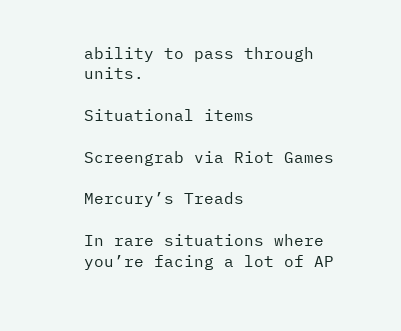ability to pass through units.

Situational items

Screengrab via Riot Games

Mercury’s Treads

In rare situations where you’re facing a lot of AP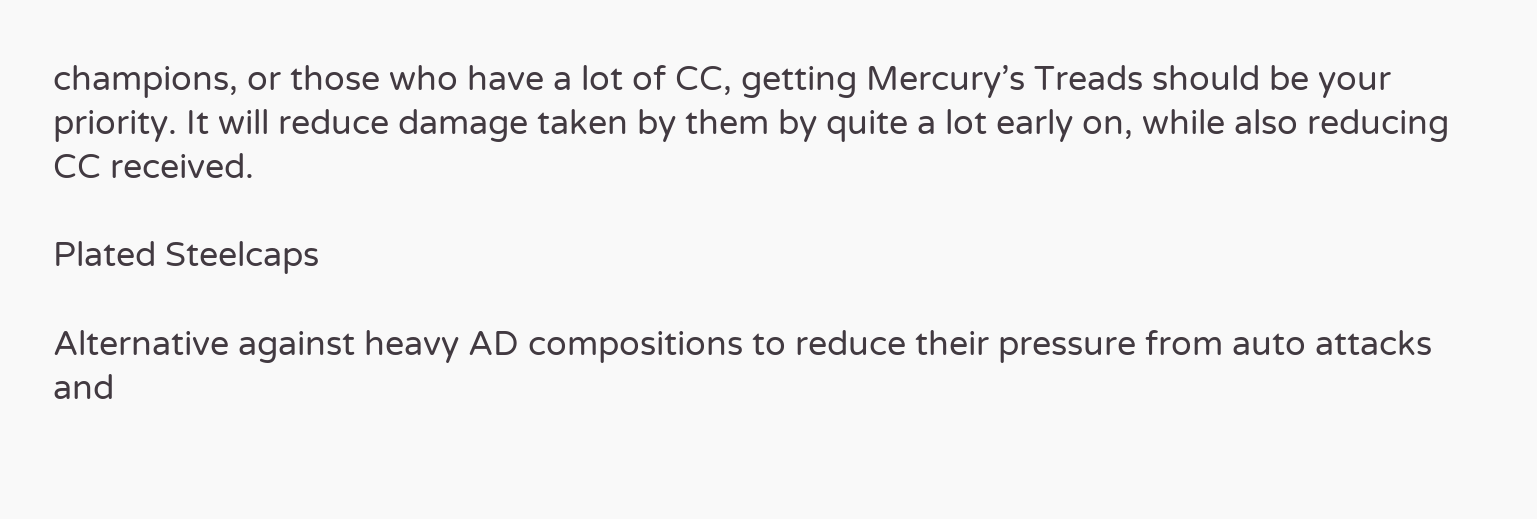champions, or those who have a lot of CC, getting Mercury’s Treads should be your priority. It will reduce damage taken by them by quite a lot early on, while also reducing CC received.

Plated Steelcaps

Alternative against heavy AD compositions to reduce their pressure from auto attacks and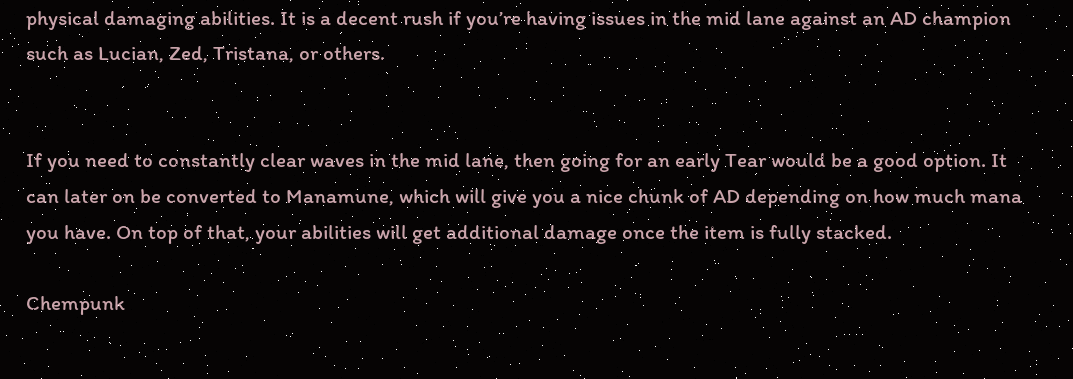physical damaging abilities. It is a decent rush if you’re having issues in the mid lane against an AD champion such as Lucian, Zed, Tristana, or others.


If you need to constantly clear waves in the mid lane, then going for an early Tear would be a good option. It can later on be converted to Manamune, which will give you a nice chunk of AD depending on how much mana you have. On top of that, your abilities will get additional damage once the item is fully stacked.

Chempunk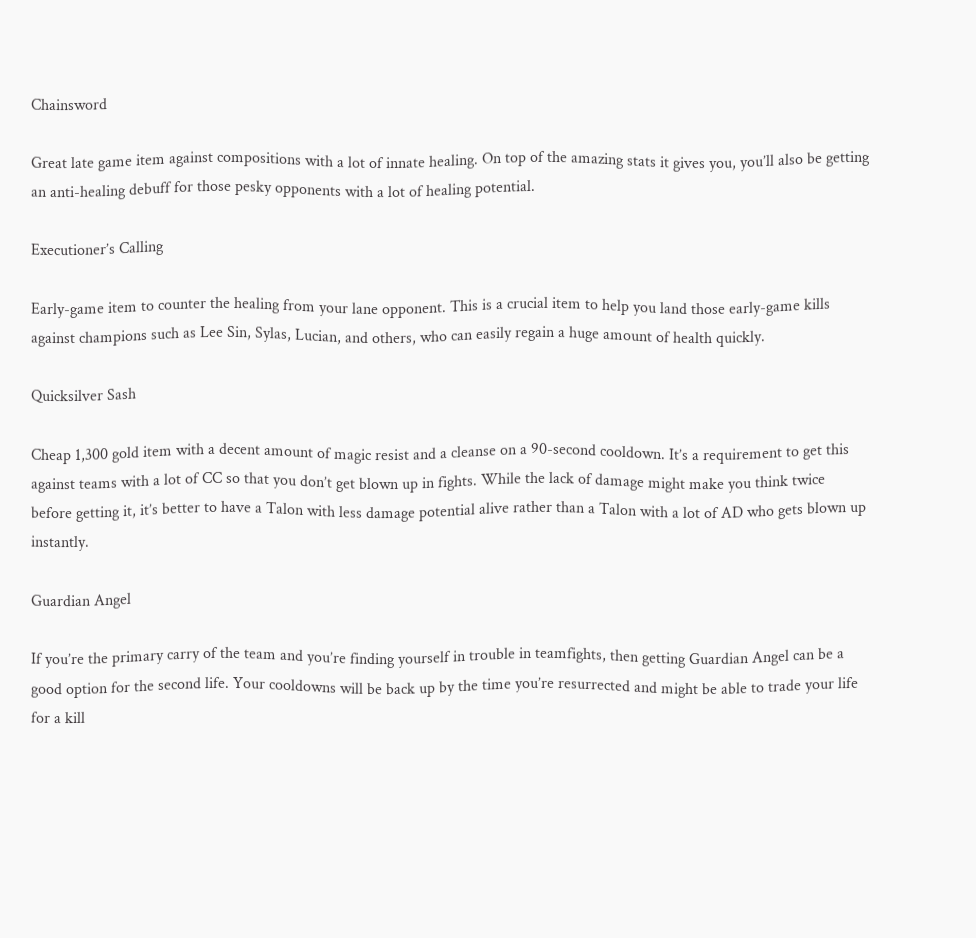Chainsword

Great late game item against compositions with a lot of innate healing. On top of the amazing stats it gives you, you’ll also be getting an anti-healing debuff for those pesky opponents with a lot of healing potential.

Executioner’s Calling

Early-game item to counter the healing from your lane opponent. This is a crucial item to help you land those early-game kills against champions such as Lee Sin, Sylas, Lucian, and others, who can easily regain a huge amount of health quickly.

Quicksilver Sash

Cheap 1,300 gold item with a decent amount of magic resist and a cleanse on a 90-second cooldown. It’s a requirement to get this against teams with a lot of CC so that you don’t get blown up in fights. While the lack of damage might make you think twice before getting it, it’s better to have a Talon with less damage potential alive rather than a Talon with a lot of AD who gets blown up instantly.

Guardian Angel

If you’re the primary carry of the team and you’re finding yourself in trouble in teamfights, then getting Guardian Angel can be a good option for the second life. Your cooldowns will be back up by the time you’re resurrected and might be able to trade your life for a kill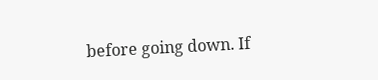before going down. If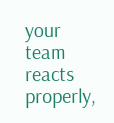your team reacts properly,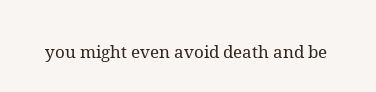you might even avoid death and be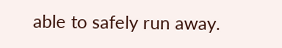able to safely run away.